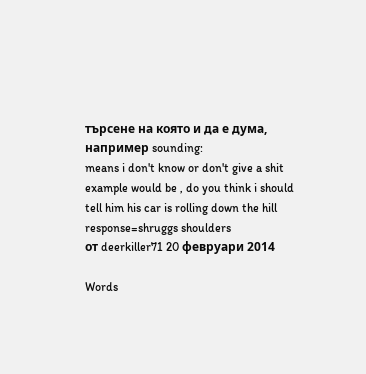търсене на която и да е дума, например sounding:
means i don't know or don't give a shit
example would be , do you think i should tell him his car is rolling down the hill response=shruggs shoulders
от deerkiller71 20 февруари 2014

Words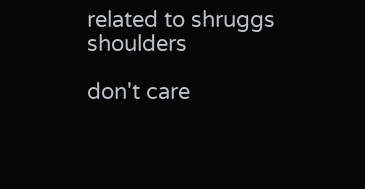related to shruggs shoulders

don't care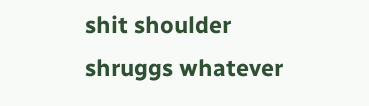shit shoulder shruggs whatever